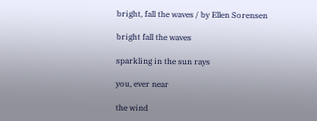bright, fall the waves / by Ellen Sorensen

bright fall the waves

sparkling in the sun rays

you, ever near

the wind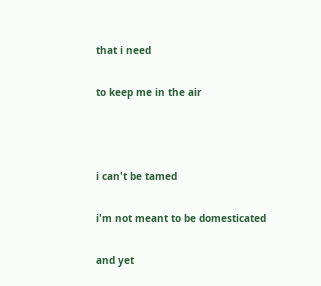that i need

to keep me in the air



i can't be tamed

i'm not meant to be domesticated

and yet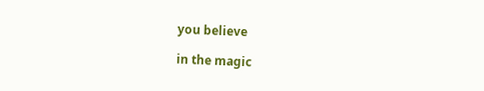you believe

in the magic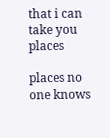that i can take you places

places no one knows